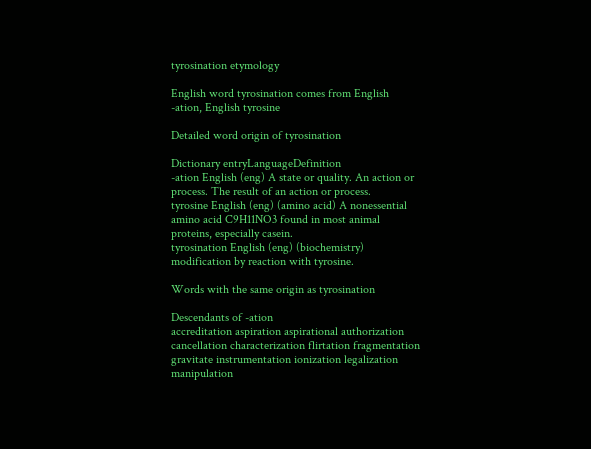tyrosination etymology

English word tyrosination comes from English -ation, English tyrosine

Detailed word origin of tyrosination

Dictionary entryLanguageDefinition
-ation English (eng) A state or quality. An action or process. The result of an action or process.
tyrosine English (eng) (amino acid) A nonessential amino acid C9H11NO3 found in most animal proteins, especially casein.
tyrosination English (eng) (biochemistry) modification by reaction with tyrosine.

Words with the same origin as tyrosination

Descendants of -ation
accreditation aspiration aspirational authorization cancellation characterization flirtation fragmentation gravitate instrumentation ionization legalization manipulation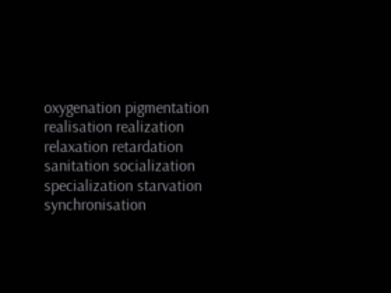oxygenation pigmentation realisation realization relaxation retardation sanitation socialization specialization starvation synchronisation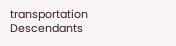transportation
Descendants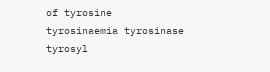of tyrosine
tyrosinaemia tyrosinase tyrosyl